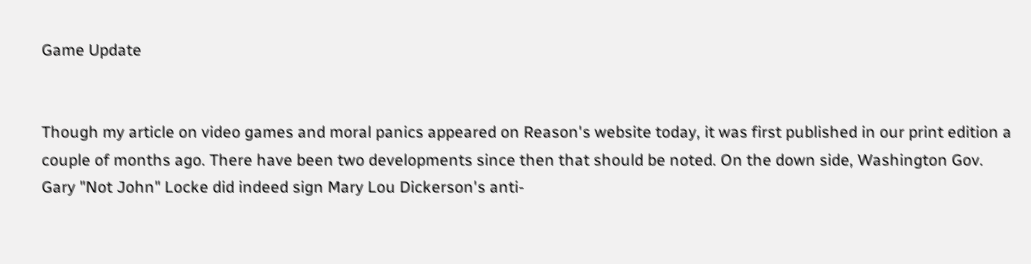Game Update


Though my article on video games and moral panics appeared on Reason's website today, it was first published in our print edition a couple of months ago. There have been two developments since then that should be noted. On the down side, Washington Gov. Gary "Not John" Locke did indeed sign Mary Lou Dickerson's anti-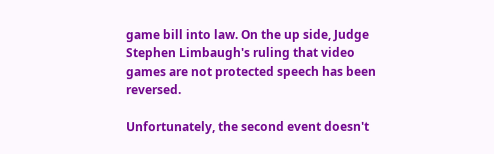game bill into law. On the up side, Judge Stephen Limbaugh's ruling that video games are not protected speech has been reversed.

Unfortunately, the second event doesn't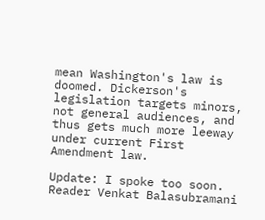mean Washington's law is doomed. Dickerson's legislation targets minors, not general audiences, and thus gets much more leeway under current First Amendment law.

Update: I spoke too soon. Reader Venkat Balasubramani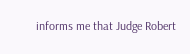informs me that Judge Robert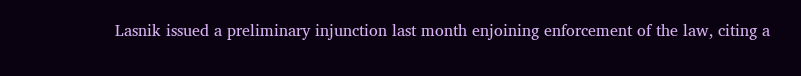Lasnik issued a preliminary injunction last month enjoining enforcement of the law, citing a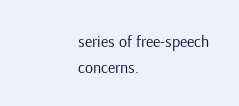series of free-speech concerns.